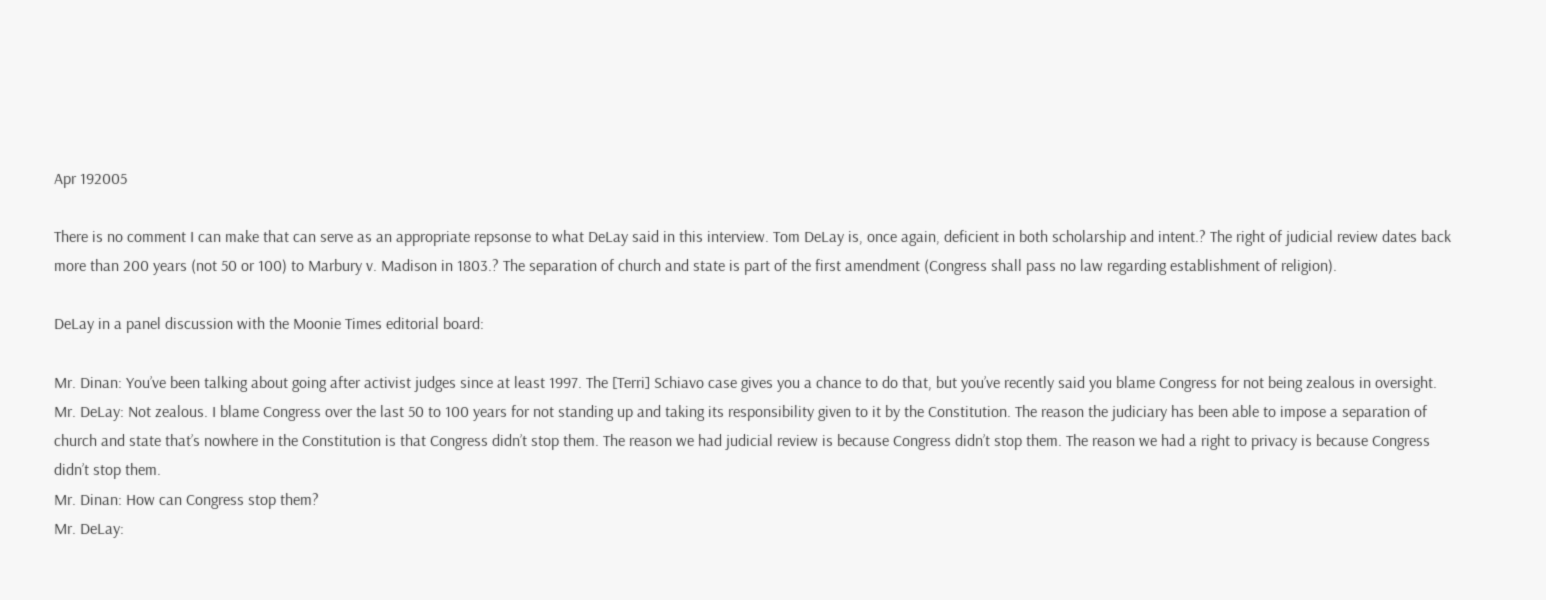Apr 192005

There is no comment I can make that can serve as an appropriate repsonse to what DeLay said in this interview. Tom DeLay is, once again, deficient in both scholarship and intent.? The right of judicial review dates back more than 200 years (not 50 or 100) to Marbury v. Madison in 1803.? The separation of church and state is part of the first amendment (Congress shall pass no law regarding establishment of religion).

DeLay in a panel discussion with the Moonie Times editorial board:

Mr. Dinan: You’ve been talking about going after activist judges since at least 1997. The [Terri] Schiavo case gives you a chance to do that, but you’ve recently said you blame Congress for not being zealous in oversight.
Mr. DeLay: Not zealous. I blame Congress over the last 50 to 100 years for not standing up and taking its responsibility given to it by the Constitution. The reason the judiciary has been able to impose a separation of church and state that’s nowhere in the Constitution is that Congress didn’t stop them. The reason we had judicial review is because Congress didn’t stop them. The reason we had a right to privacy is because Congress didn’t stop them.
Mr. Dinan: How can Congress stop them?
Mr. DeLay: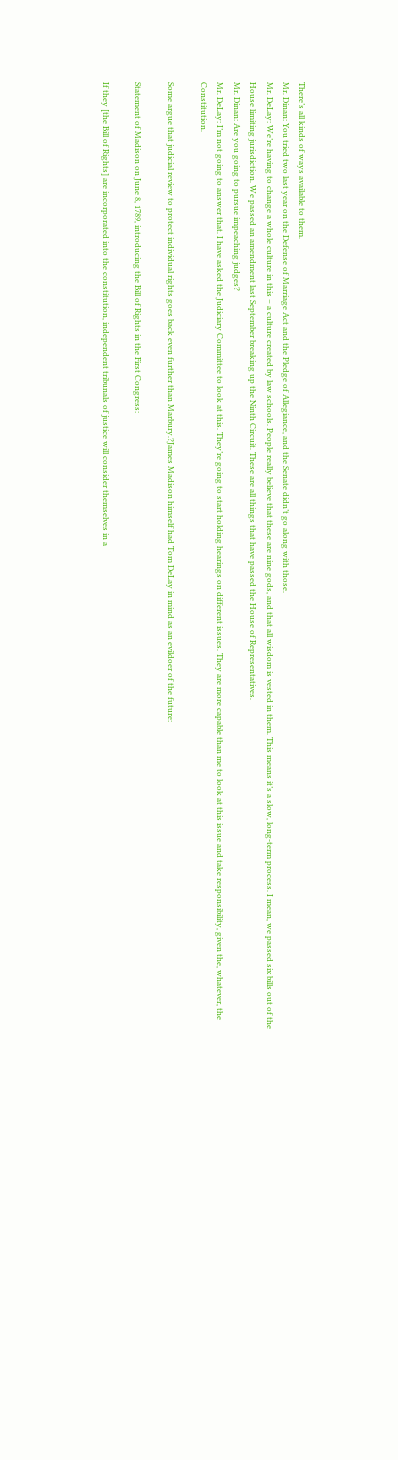There’s all kinds of ways available to them.
Mr. Dinan: You tried two last year on the Defense of Marriage Act and the Pledge of Allegiance, and the Senate didn’t go along with those.
Mr. DeLay: We’re having to change a whole culture in this – a culture created by law schools. People really believe that these are nine gods, and that all wisdom is vested in them. This means it’s a slow, long-term process. I mean, we passed six bills out of the House limiting jurisdiction. We passed an amendment last September breaking up the Ninth Circuit. These are all things that have passed the House of Representatives.
Mr. Dinan: Are you going to pursue impeaching judges?
Mr. DeLay: I’m not going to answer that. I have asked the Judiciary Committee to look at this. They’re going to start holding hearings on different issues. They are more capable than me to look at this issue and take responsibility, given the, whatever, the Constitution.

Some argue that judicial review to protect individual rights goes back even further than Marbury.?James Madison himself had Tom DeLay in mind as an evildoer of the future:

Statement of Madison on June 8, 1789, introducing the Bill of Rights in the First Congress:

If they [the Bill of Rights] are incorporated into the constitution, independent tribunals of justice will consider themselves in a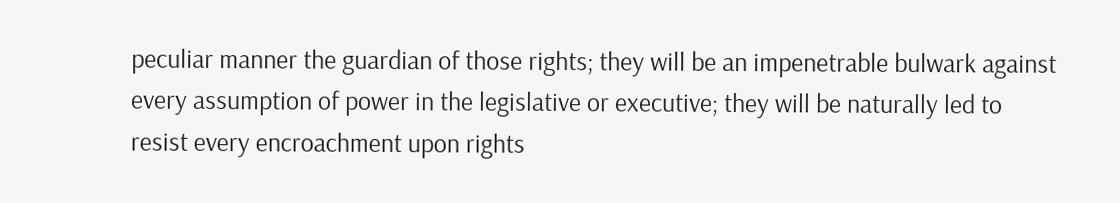peculiar manner the guardian of those rights; they will be an impenetrable bulwark against every assumption of power in the legislative or executive; they will be naturally led to resist every encroachment upon rights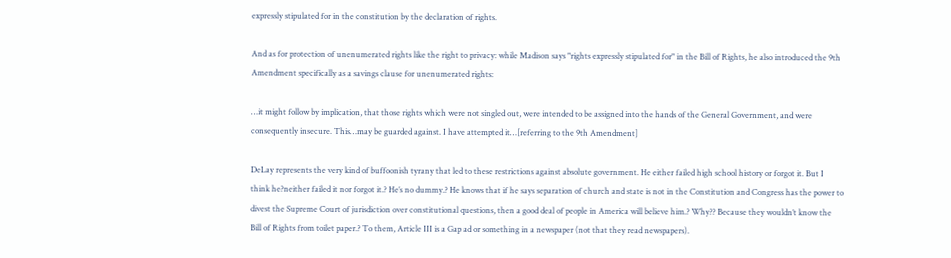expressly stipulated for in the constitution by the declaration of rights.

And as for protection of unenumerated rights like the right to privacy: while Madison says "rights expressly stipulated for" in the Bill of Rights, he also introduced the 9th Amendment specifically as a savings clause for unenumerated rights:

…it might follow by implication, that those rights which were not singled out, were intended to be assigned into the hands of the General Government, and were consequently insecure. This…may be guarded against. I have attempted it…[referring to the 9th Amendment]

DeLay represents the very kind of buffoonish tyrany that led to these restrictions against absolute government. He either failed high school history or forgot it. But I think he?neither failed it nor forgot it.? He’s no dummy.? He knows that if he says separation of church and state is not in the Constitution and Congress has the power to divest the Supreme Court of jurisdiction over constitutional questions, then a good deal of people in America will believe him.? Why?? Because they wouldn’t know the Bill of Rights from toilet paper.? To them, Article III is a Gap ad or something in a newspaper (not that they read newspapers).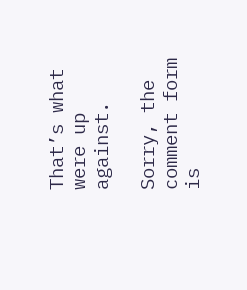That’s what were up against.

Sorry, the comment form is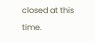closed at this time.